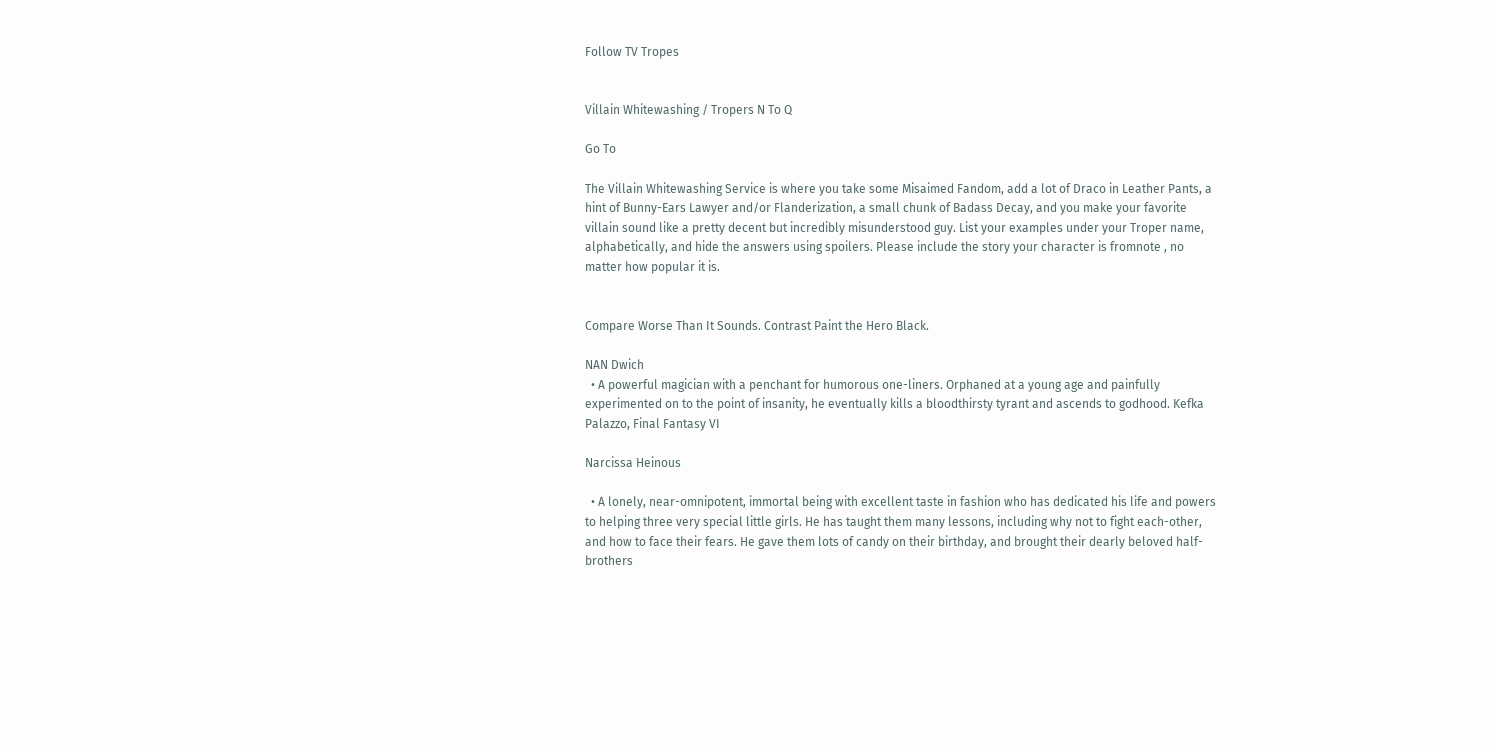Follow TV Tropes


Villain Whitewashing / Tropers N To Q

Go To

The Villain Whitewashing Service is where you take some Misaimed Fandom, add a lot of Draco in Leather Pants, a hint of Bunny-Ears Lawyer and/or Flanderization, a small chunk of Badass Decay, and you make your favorite villain sound like a pretty decent but incredibly misunderstood guy. List your examples under your Troper name, alphabetically, and hide the answers using spoilers. Please include the story your character is fromnote , no matter how popular it is.


Compare Worse Than It Sounds. Contrast Paint the Hero Black.

NAN Dwich
  • A powerful magician with a penchant for humorous one-liners. Orphaned at a young age and painfully experimented on to the point of insanity, he eventually kills a bloodthirsty tyrant and ascends to godhood. Kefka Palazzo, Final Fantasy VI

Narcissa Heinous

  • A lonely, near-omnipotent, immortal being with excellent taste in fashion who has dedicated his life and powers to helping three very special little girls. He has taught them many lessons, including why not to fight each-other, and how to face their fears. He gave them lots of candy on their birthday, and brought their dearly beloved half-brothers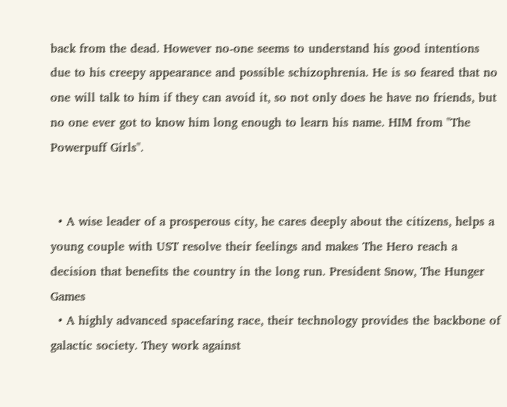back from the dead. However no-one seems to understand his good intentions due to his creepy appearance and possible schizophrenia. He is so feared that no one will talk to him if they can avoid it, so not only does he have no friends, but no one ever got to know him long enough to learn his name. HIM from "The Powerpuff Girls".


  • A wise leader of a prosperous city, he cares deeply about the citizens, helps a young couple with UST resolve their feelings and makes The Hero reach a decision that benefits the country in the long run. President Snow, The Hunger Games
  • A highly advanced spacefaring race, their technology provides the backbone of galactic society. They work against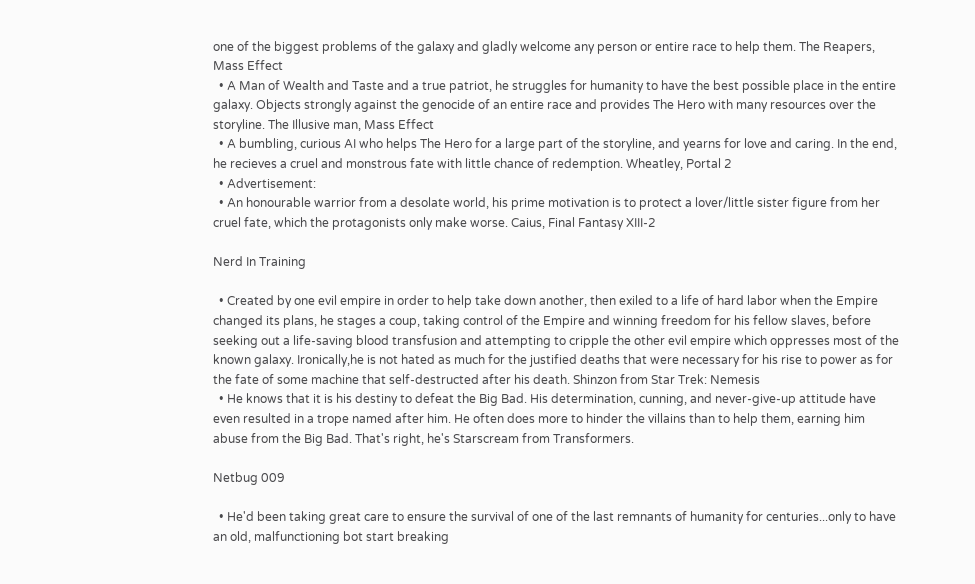one of the biggest problems of the galaxy and gladly welcome any person or entire race to help them. The Reapers, Mass Effect
  • A Man of Wealth and Taste and a true patriot, he struggles for humanity to have the best possible place in the entire galaxy. Objects strongly against the genocide of an entire race and provides The Hero with many resources over the storyline. The Illusive man, Mass Effect
  • A bumbling, curious AI who helps The Hero for a large part of the storyline, and yearns for love and caring. In the end, he recieves a cruel and monstrous fate with little chance of redemption. Wheatley, Portal 2
  • Advertisement:
  • An honourable warrior from a desolate world, his prime motivation is to protect a lover/little sister figure from her cruel fate, which the protagonists only make worse. Caius, Final Fantasy XIII-2

Nerd In Training

  • Created by one evil empire in order to help take down another, then exiled to a life of hard labor when the Empire changed its plans, he stages a coup, taking control of the Empire and winning freedom for his fellow slaves, before seeking out a life-saving blood transfusion and attempting to cripple the other evil empire which oppresses most of the known galaxy. Ironically,he is not hated as much for the justified deaths that were necessary for his rise to power as for the fate of some machine that self-destructed after his death. Shinzon from Star Trek: Nemesis
  • He knows that it is his destiny to defeat the Big Bad. His determination, cunning, and never-give-up attitude have even resulted in a trope named after him. He often does more to hinder the villains than to help them, earning him abuse from the Big Bad. That's right, he's Starscream from Transformers.

Netbug 009

  • He'd been taking great care to ensure the survival of one of the last remnants of humanity for centuries...only to have an old, malfunctioning bot start breaking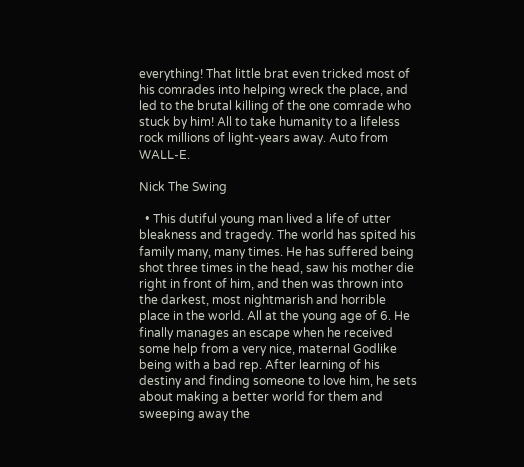everything! That little brat even tricked most of his comrades into helping wreck the place, and led to the brutal killing of the one comrade who stuck by him! All to take humanity to a lifeless rock millions of light-years away. Auto from WALL-E.

Nick The Swing

  • This dutiful young man lived a life of utter bleakness and tragedy. The world has spited his family many, many times. He has suffered being shot three times in the head, saw his mother die right in front of him, and then was thrown into the darkest, most nightmarish and horrible place in the world. All at the young age of 6. He finally manages an escape when he received some help from a very nice, maternal Godlike being with a bad rep. After learning of his destiny and finding someone to love him, he sets about making a better world for them and sweeping away the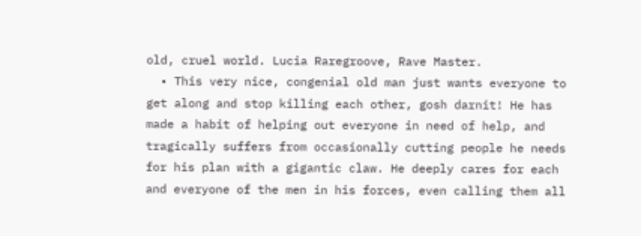old, cruel world. Lucia Raregroove, Rave Master.
  • This very nice, congenial old man just wants everyone to get along and stop killing each other, gosh darnit! He has made a habit of helping out everyone in need of help, and tragically suffers from occasionally cutting people he needs for his plan with a gigantic claw. He deeply cares for each and everyone of the men in his forces, even calling them all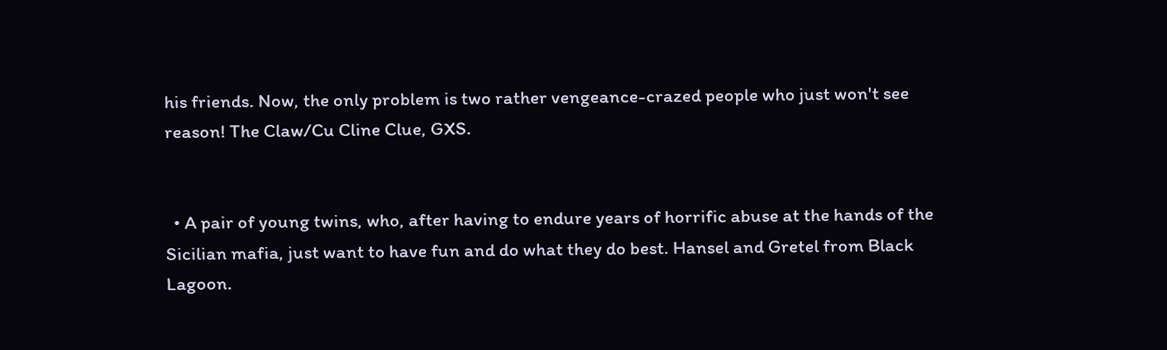his friends. Now, the only problem is two rather vengeance-crazed people who just won't see reason! The Claw/Cu Cline Clue, GXS.


  • A pair of young twins, who, after having to endure years of horrific abuse at the hands of the Sicilian mafia, just want to have fun and do what they do best. Hansel and Gretel from Black Lagoon.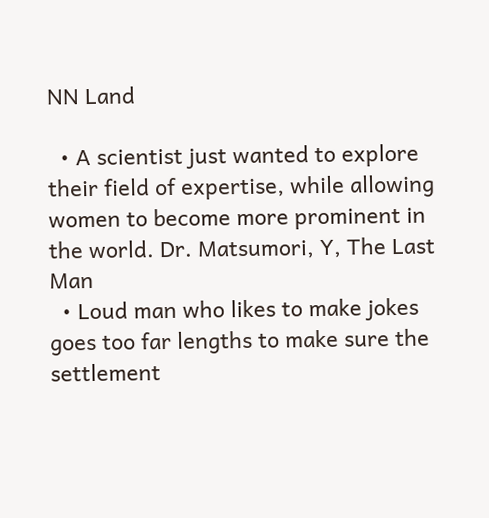NN Land

  • A scientist just wanted to explore their field of expertise, while allowing women to become more prominent in the world. Dr. Matsumori, Y, The Last Man
  • Loud man who likes to make jokes goes too far lengths to make sure the settlement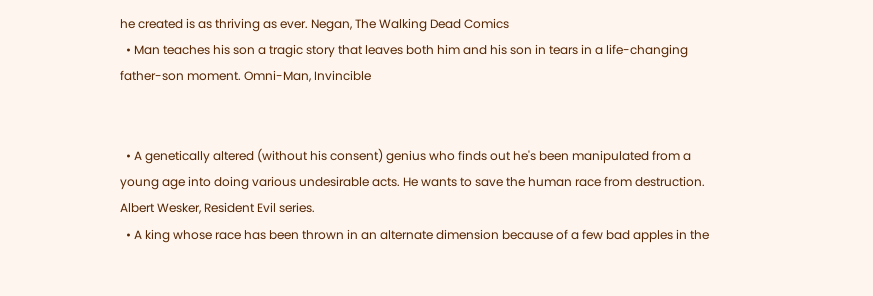he created is as thriving as ever. Negan, The Walking Dead Comics
  • Man teaches his son a tragic story that leaves both him and his son in tears in a life-changing father-son moment. Omni-Man, Invincible


  • A genetically altered (without his consent) genius who finds out he's been manipulated from a young age into doing various undesirable acts. He wants to save the human race from destruction. Albert Wesker, Resident Evil series.
  • A king whose race has been thrown in an alternate dimension because of a few bad apples in the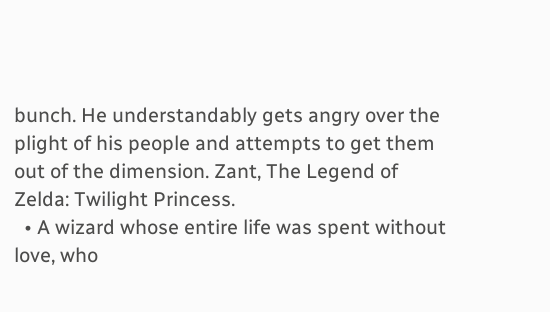bunch. He understandably gets angry over the plight of his people and attempts to get them out of the dimension. Zant, The Legend of Zelda: Twilight Princess.
  • A wizard whose entire life was spent without love, who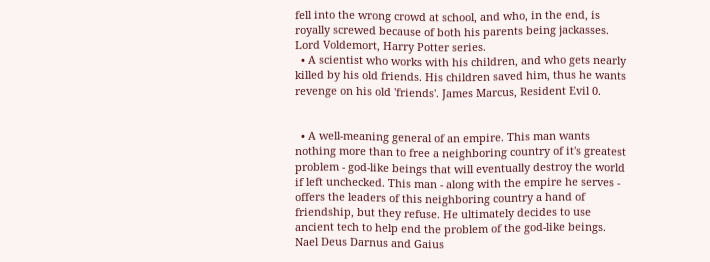fell into the wrong crowd at school, and who, in the end, is royally screwed because of both his parents being jackasses. Lord Voldemort, Harry Potter series.
  • A scientist who works with his children, and who gets nearly killed by his old friends. His children saved him, thus he wants revenge on his old 'friends'. James Marcus, Resident Evil 0.


  • A well-meaning general of an empire. This man wants nothing more than to free a neighboring country of it's greatest problem - god-like beings that will eventually destroy the world if left unchecked. This man - along with the empire he serves - offers the leaders of this neighboring country a hand of friendship, but they refuse. He ultimately decides to use ancient tech to help end the problem of the god-like beings. Nael Deus Darnus and Gaius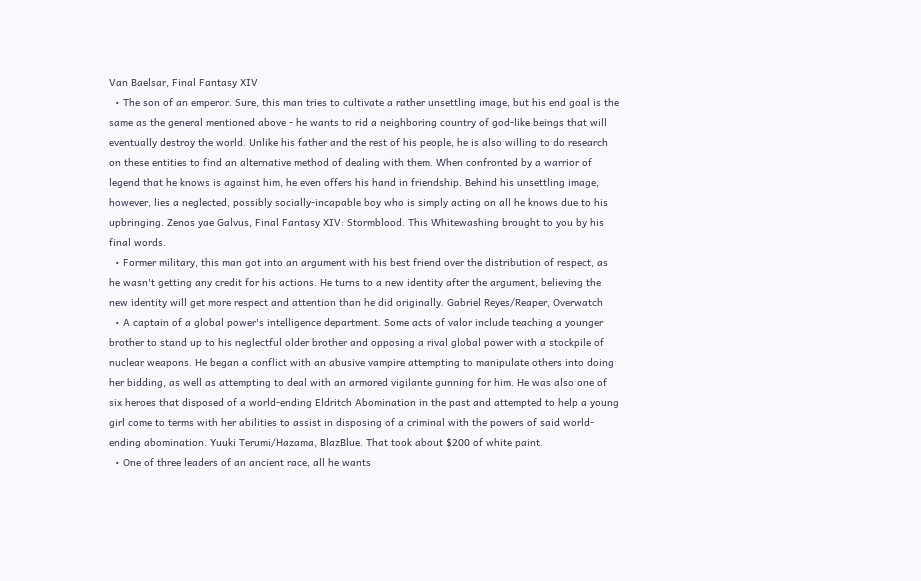Van Baelsar, Final Fantasy XIV
  • The son of an emperor. Sure, this man tries to cultivate a rather unsettling image, but his end goal is the same as the general mentioned above - he wants to rid a neighboring country of god-like beings that will eventually destroy the world. Unlike his father and the rest of his people, he is also willing to do research on these entities to find an alternative method of dealing with them. When confronted by a warrior of legend that he knows is against him, he even offers his hand in friendship. Behind his unsettling image, however, lies a neglected, possibly socially-incapable boy who is simply acting on all he knows due to his upbringing. Zenos yae Galvus, Final Fantasy XIV: Stormblood. This Whitewashing brought to you by his final words.
  • Former military, this man got into an argument with his best friend over the distribution of respect, as he wasn't getting any credit for his actions. He turns to a new identity after the argument, believing the new identity will get more respect and attention than he did originally. Gabriel Reyes/Reaper, Overwatch
  • A captain of a global power's intelligence department. Some acts of valor include teaching a younger brother to stand up to his neglectful older brother and opposing a rival global power with a stockpile of nuclear weapons. He began a conflict with an abusive vampire attempting to manipulate others into doing her bidding, as well as attempting to deal with an armored vigilante gunning for him. He was also one of six heroes that disposed of a world-ending Eldritch Abomination in the past and attempted to help a young girl come to terms with her abilities to assist in disposing of a criminal with the powers of said world-ending abomination. Yuuki Terumi/Hazama, BlazBlue. That took about $200 of white paint.
  • One of three leaders of an ancient race, all he wants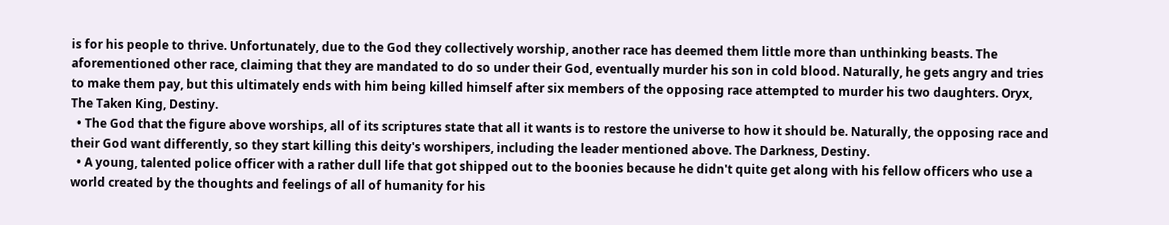is for his people to thrive. Unfortunately, due to the God they collectively worship, another race has deemed them little more than unthinking beasts. The aforementioned other race, claiming that they are mandated to do so under their God, eventually murder his son in cold blood. Naturally, he gets angry and tries to make them pay, but this ultimately ends with him being killed himself after six members of the opposing race attempted to murder his two daughters. Oryx, The Taken King, Destiny.
  • The God that the figure above worships, all of its scriptures state that all it wants is to restore the universe to how it should be. Naturally, the opposing race and their God want differently, so they start killing this deity's worshipers, including the leader mentioned above. The Darkness, Destiny.
  • A young, talented police officer with a rather dull life that got shipped out to the boonies because he didn't quite get along with his fellow officers who use a world created by the thoughts and feelings of all of humanity for his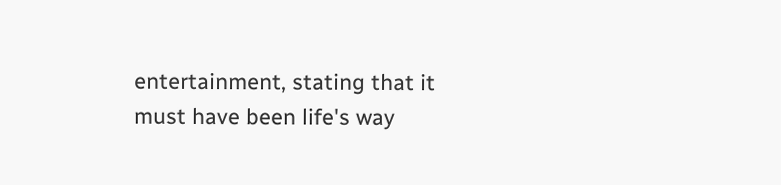entertainment, stating that it must have been life's way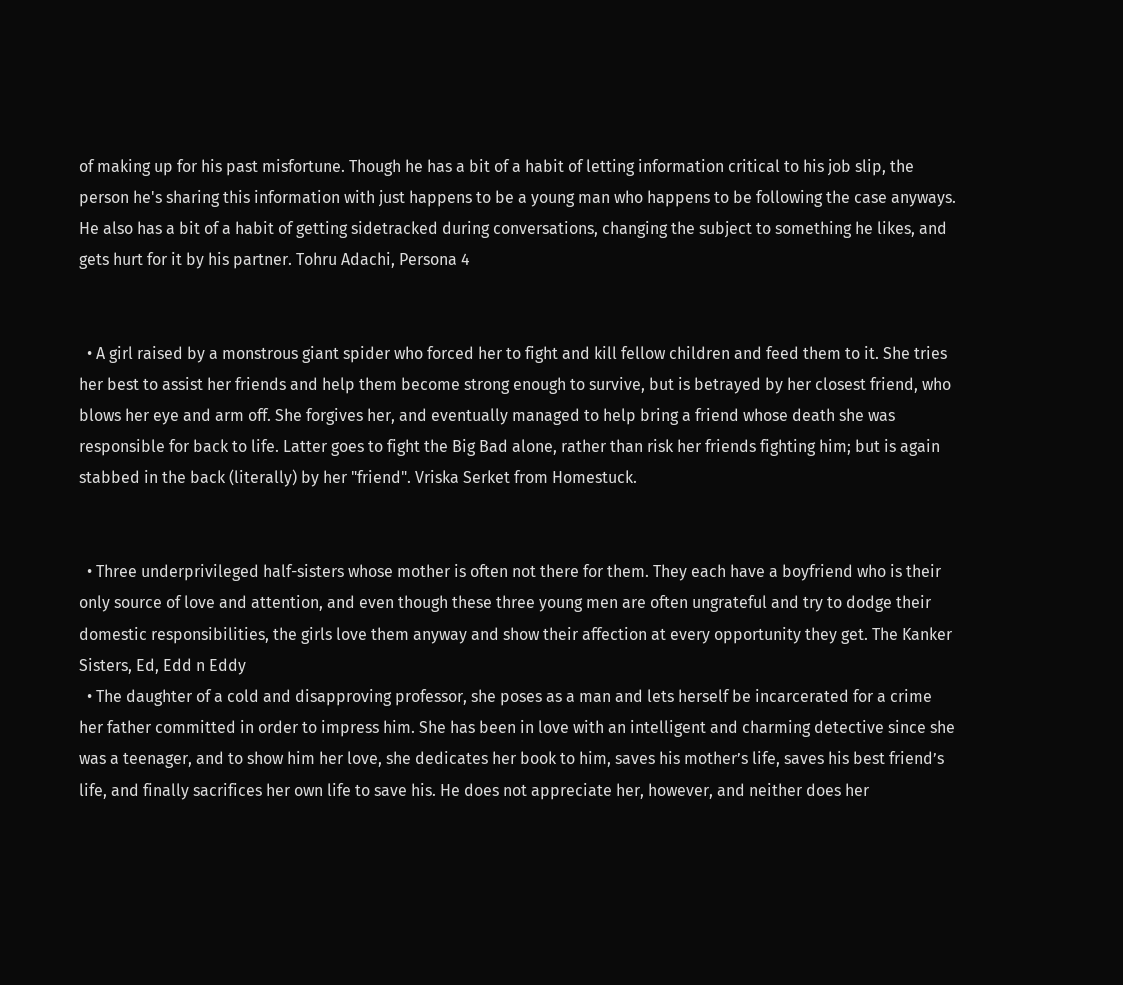of making up for his past misfortune. Though he has a bit of a habit of letting information critical to his job slip, the person he's sharing this information with just happens to be a young man who happens to be following the case anyways. He also has a bit of a habit of getting sidetracked during conversations, changing the subject to something he likes, and gets hurt for it by his partner. Tohru Adachi, Persona 4


  • A girl raised by a monstrous giant spider who forced her to fight and kill fellow children and feed them to it. She tries her best to assist her friends and help them become strong enough to survive, but is betrayed by her closest friend, who blows her eye and arm off. She forgives her, and eventually managed to help bring a friend whose death she was responsible for back to life. Latter goes to fight the Big Bad alone, rather than risk her friends fighting him; but is again stabbed in the back (literally) by her "friend". Vriska Serket from Homestuck.


  • Three underprivileged half-sisters whose mother is often not there for them. They each have a boyfriend who is their only source of love and attention, and even though these three young men are often ungrateful and try to dodge their domestic responsibilities, the girls love them anyway and show their affection at every opportunity they get. The Kanker Sisters, Ed, Edd n Eddy
  • The daughter of a cold and disapproving professor, she poses as a man and lets herself be incarcerated for a crime her father committed in order to impress him. She has been in love with an intelligent and charming detective since she was a teenager, and to show him her love, she dedicates her book to him, saves his mother’s life, saves his best friend’s life, and finally sacrifices her own life to save his. He does not appreciate her, however, and neither does her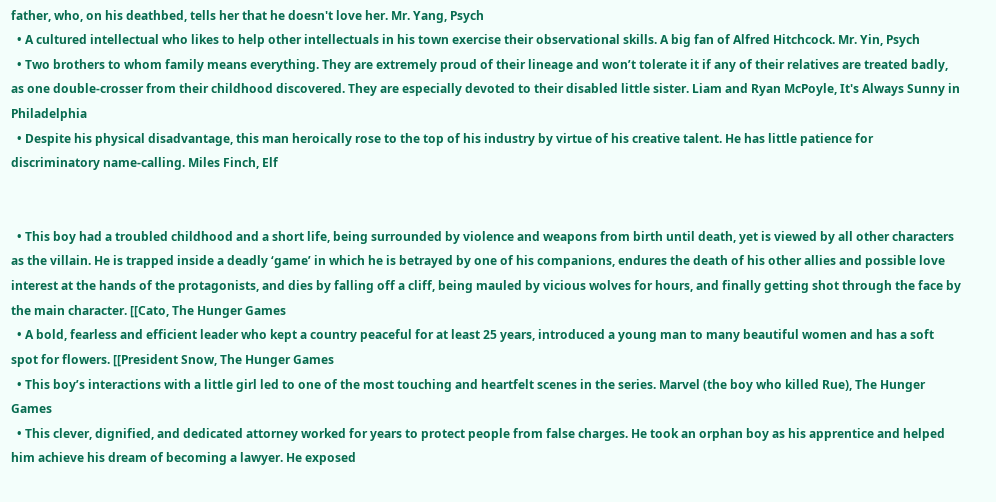father, who, on his deathbed, tells her that he doesn't love her. Mr. Yang, Psych
  • A cultured intellectual who likes to help other intellectuals in his town exercise their observational skills. A big fan of Alfred Hitchcock. Mr. Yin, Psych
  • Two brothers to whom family means everything. They are extremely proud of their lineage and won’t tolerate it if any of their relatives are treated badly, as one double-crosser from their childhood discovered. They are especially devoted to their disabled little sister. Liam and Ryan McPoyle, It's Always Sunny in Philadelphia
  • Despite his physical disadvantage, this man heroically rose to the top of his industry by virtue of his creative talent. He has little patience for discriminatory name-calling. Miles Finch, Elf


  • This boy had a troubled childhood and a short life, being surrounded by violence and weapons from birth until death, yet is viewed by all other characters as the villain. He is trapped inside a deadly ‘game’ in which he is betrayed by one of his companions, endures the death of his other allies and possible love interest at the hands of the protagonists, and dies by falling off a cliff, being mauled by vicious wolves for hours, and finally getting shot through the face by the main character. [[Cato, The Hunger Games
  • A bold, fearless and efficient leader who kept a country peaceful for at least 25 years, introduced a young man to many beautiful women and has a soft spot for flowers. [[President Snow, The Hunger Games
  • This boy’s interactions with a little girl led to one of the most touching and heartfelt scenes in the series. Marvel (the boy who killed Rue), The Hunger Games
  • This clever, dignified, and dedicated attorney worked for years to protect people from false charges. He took an orphan boy as his apprentice and helped him achieve his dream of becoming a lawyer. He exposed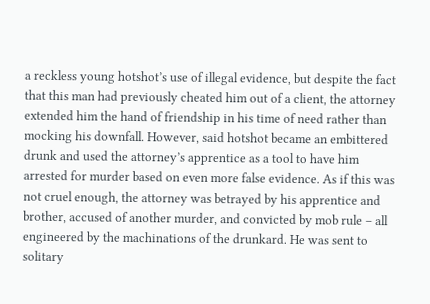a reckless young hotshot’s use of illegal evidence, but despite the fact that this man had previously cheated him out of a client, the attorney extended him the hand of friendship in his time of need rather than mocking his downfall. However, said hotshot became an embittered drunk and used the attorney’s apprentice as a tool to have him arrested for murder based on even more false evidence. As if this was not cruel enough, the attorney was betrayed by his apprentice and brother, accused of another murder, and convicted by mob rule – all engineered by the machinations of the drunkard. He was sent to solitary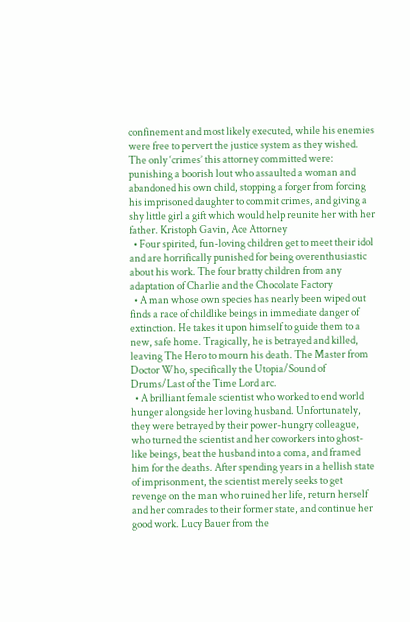confinement and most likely executed, while his enemies were free to pervert the justice system as they wished. The only ‘crimes’ this attorney committed were: punishing a boorish lout who assaulted a woman and abandoned his own child, stopping a forger from forcing his imprisoned daughter to commit crimes, and giving a shy little girl a gift which would help reunite her with her father. Kristoph Gavin, Ace Attorney
  • Four spirited, fun-loving children get to meet their idol and are horrifically punished for being overenthusiastic about his work. The four bratty children from any adaptation of Charlie and the Chocolate Factory
  • A man whose own species has nearly been wiped out finds a race of childlike beings in immediate danger of extinction. He takes it upon himself to guide them to a new, safe home. Tragically, he is betrayed and killed, leaving The Hero to mourn his death. The Master from Doctor Who, specifically the Utopia/Sound of Drums/Last of the Time Lord arc.
  • A brilliant female scientist who worked to end world hunger alongside her loving husband. Unfortunately, they were betrayed by their power-hungry colleague, who turned the scientist and her coworkers into ghost-like beings, beat the husband into a coma, and framed him for the deaths. After spending years in a hellish state of imprisonment, the scientist merely seeks to get revenge on the man who ruined her life, return herself and her comrades to their former state, and continue her good work. Lucy Bauer from the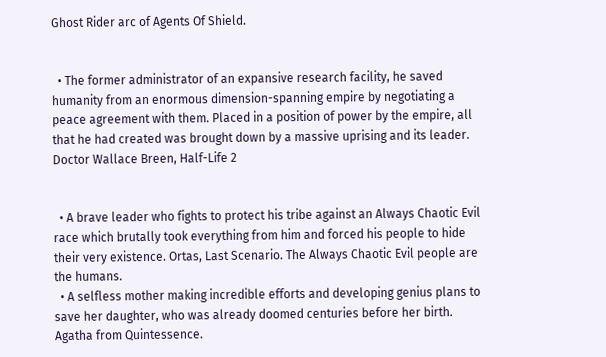Ghost Rider arc of Agents Of Shield.


  • The former administrator of an expansive research facility, he saved humanity from an enormous dimension-spanning empire by negotiating a peace agreement with them. Placed in a position of power by the empire, all that he had created was brought down by a massive uprising and its leader. Doctor Wallace Breen, Half-Life 2


  • A brave leader who fights to protect his tribe against an Always Chaotic Evil race which brutally took everything from him and forced his people to hide their very existence. Ortas, Last Scenario. The Always Chaotic Evil people are the humans.
  • A selfless mother making incredible efforts and developing genius plans to save her daughter, who was already doomed centuries before her birth. Agatha from Quintessence.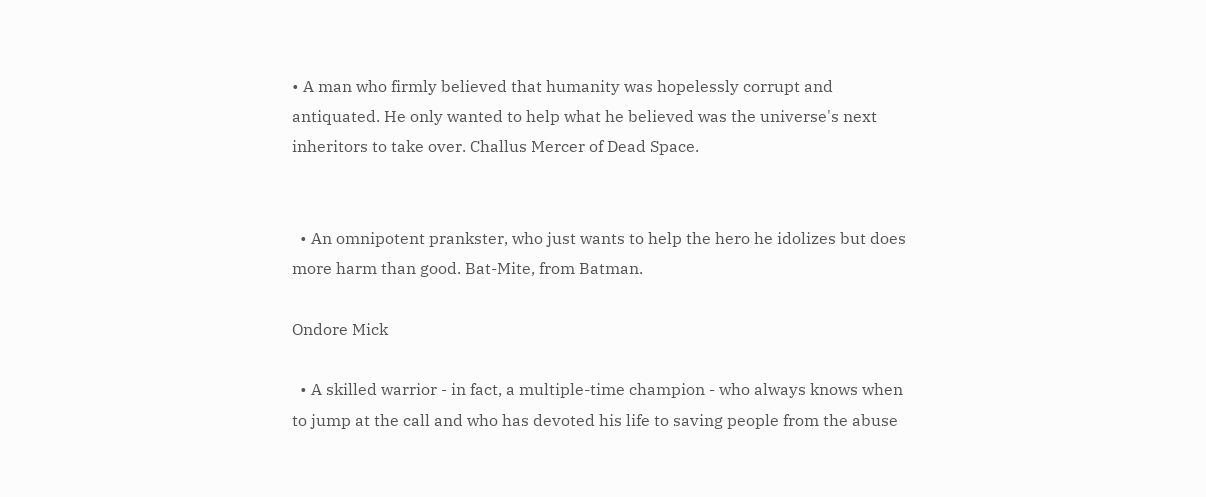• A man who firmly believed that humanity was hopelessly corrupt and antiquated. He only wanted to help what he believed was the universe's next inheritors to take over. Challus Mercer of Dead Space.


  • An omnipotent prankster, who just wants to help the hero he idolizes but does more harm than good. Bat-Mite, from Batman.

Ondore Mick

  • A skilled warrior - in fact, a multiple-time champion - who always knows when to jump at the call and who has devoted his life to saving people from the abuse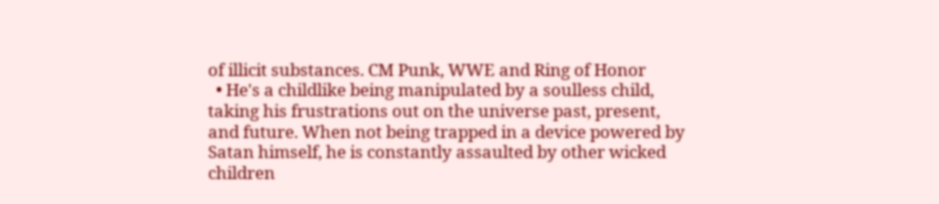of illicit substances. CM Punk, WWE and Ring of Honor
  • He's a childlike being manipulated by a soulless child, taking his frustrations out on the universe past, present, and future. When not being trapped in a device powered by Satan himself, he is constantly assaulted by other wicked children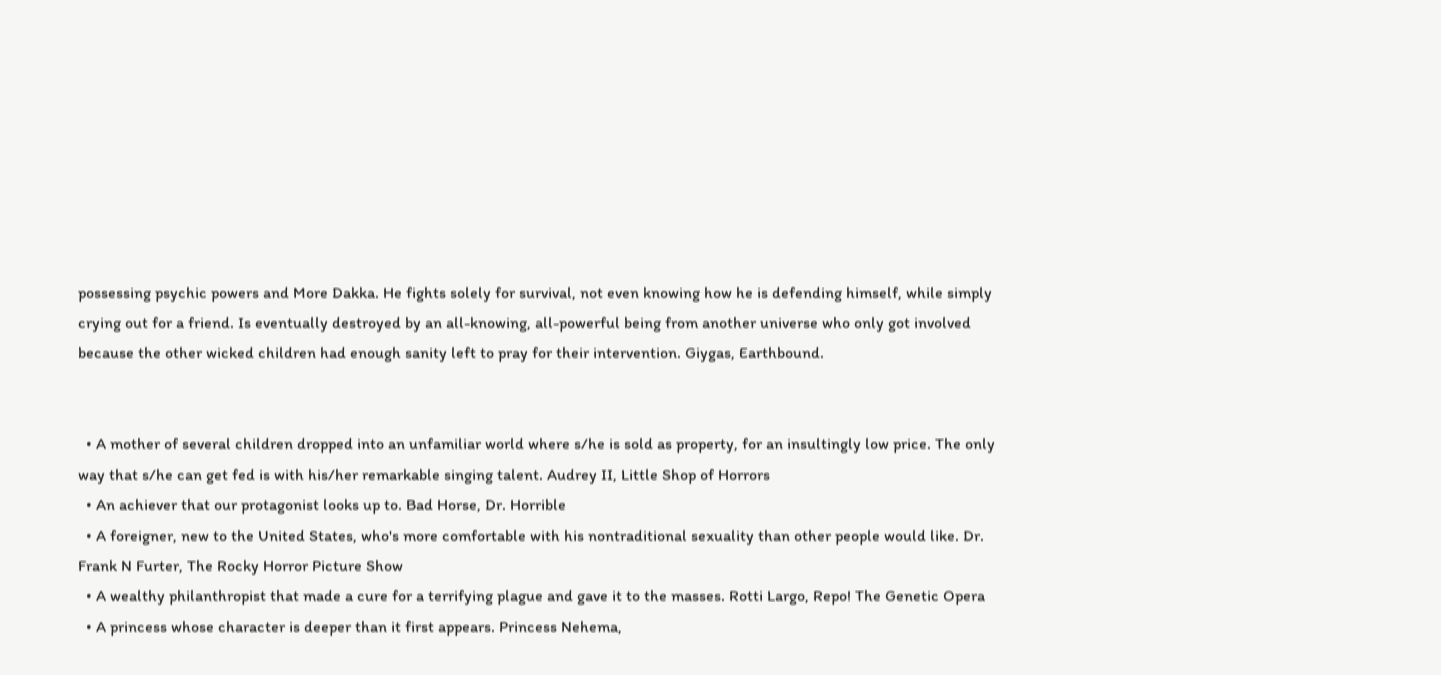possessing psychic powers and More Dakka. He fights solely for survival, not even knowing how he is defending himself, while simply crying out for a friend. Is eventually destroyed by an all-knowing, all-powerful being from another universe who only got involved because the other wicked children had enough sanity left to pray for their intervention. Giygas, Earthbound.


  • A mother of several children dropped into an unfamiliar world where s/he is sold as property, for an insultingly low price. The only way that s/he can get fed is with his/her remarkable singing talent. Audrey II, Little Shop of Horrors
  • An achiever that our protagonist looks up to. Bad Horse, Dr. Horrible
  • A foreigner, new to the United States, who's more comfortable with his nontraditional sexuality than other people would like. Dr. Frank N Furter, The Rocky Horror Picture Show
  • A wealthy philanthropist that made a cure for a terrifying plague and gave it to the masses. Rotti Largo, Repo! The Genetic Opera
  • A princess whose character is deeper than it first appears. Princess Nehema,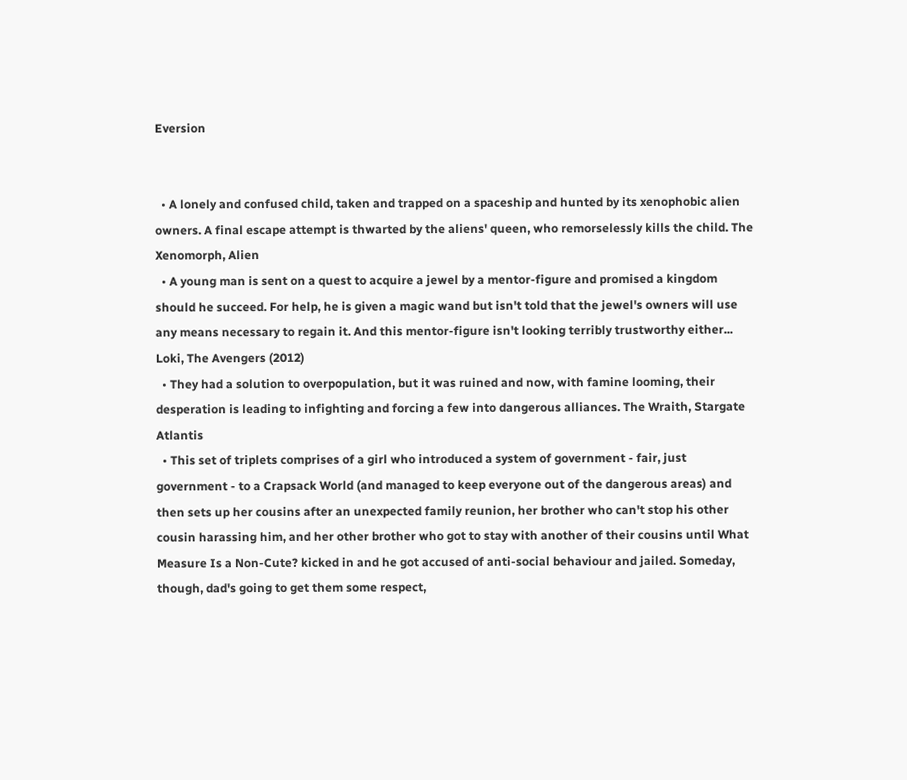Eversion


  • A lonely and confused child, taken and trapped on a spaceship and hunted by its xenophobic alien owners. A final escape attempt is thwarted by the aliens' queen, who remorselessly kills the child. The Xenomorph, Alien
  • A young man is sent on a quest to acquire a jewel by a mentor-figure and promised a kingdom should he succeed. For help, he is given a magic wand but isn't told that the jewel's owners will use any means necessary to regain it. And this mentor-figure isn't looking terribly trustworthy either... Loki, The Avengers (2012)
  • They had a solution to overpopulation, but it was ruined and now, with famine looming, their desperation is leading to infighting and forcing a few into dangerous alliances. The Wraith, Stargate Atlantis
  • This set of triplets comprises of a girl who introduced a system of government - fair, just government - to a Crapsack World (and managed to keep everyone out of the dangerous areas) and then sets up her cousins after an unexpected family reunion, her brother who can't stop his other cousin harassing him, and her other brother who got to stay with another of their cousins until What Measure Is a Non-Cute? kicked in and he got accused of anti-social behaviour and jailed. Someday, though, dad's going to get them some respect,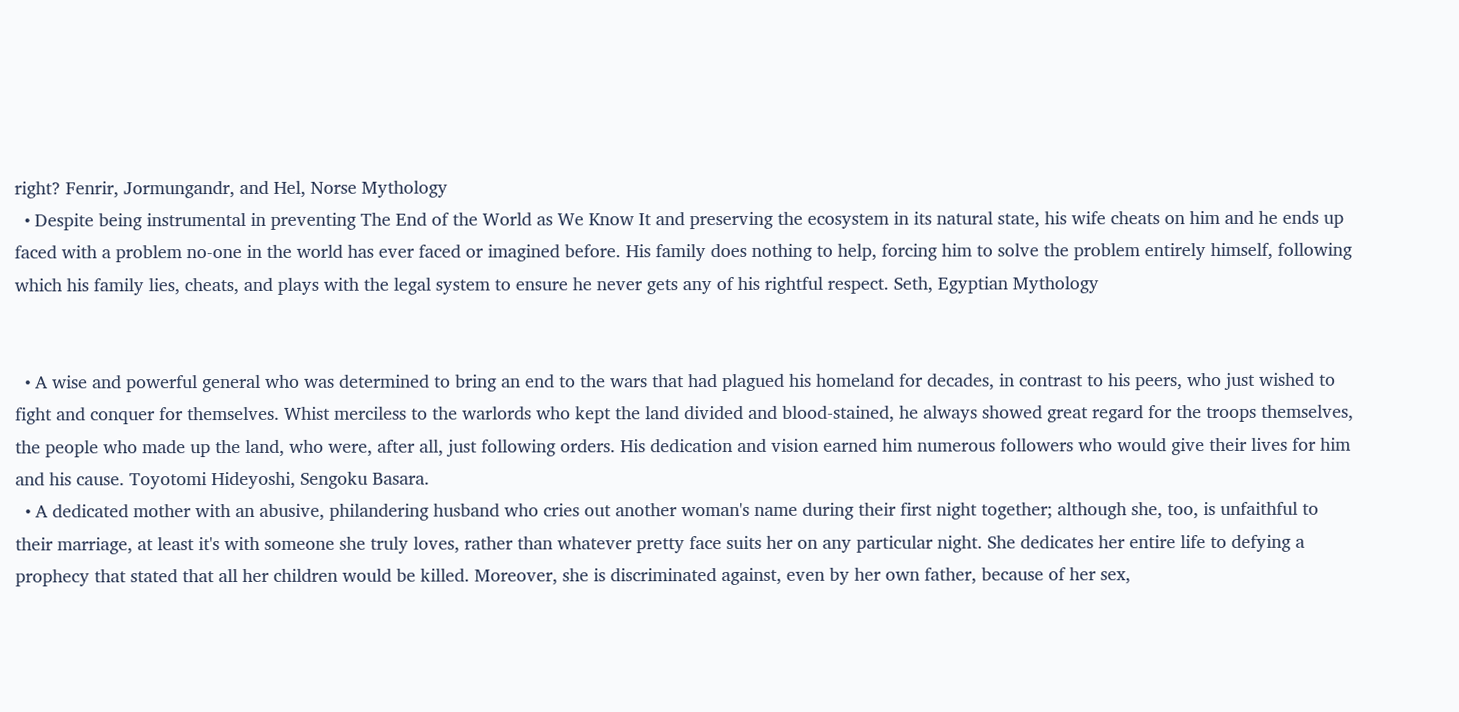right? Fenrir, Jormungandr, and Hel, Norse Mythology
  • Despite being instrumental in preventing The End of the World as We Know It and preserving the ecosystem in its natural state, his wife cheats on him and he ends up faced with a problem no-one in the world has ever faced or imagined before. His family does nothing to help, forcing him to solve the problem entirely himself, following which his family lies, cheats, and plays with the legal system to ensure he never gets any of his rightful respect. Seth, Egyptian Mythology


  • A wise and powerful general who was determined to bring an end to the wars that had plagued his homeland for decades, in contrast to his peers, who just wished to fight and conquer for themselves. Whist merciless to the warlords who kept the land divided and blood-stained, he always showed great regard for the troops themselves, the people who made up the land, who were, after all, just following orders. His dedication and vision earned him numerous followers who would give their lives for him and his cause. Toyotomi Hideyoshi, Sengoku Basara.
  • A dedicated mother with an abusive, philandering husband who cries out another woman's name during their first night together; although she, too, is unfaithful to their marriage, at least it's with someone she truly loves, rather than whatever pretty face suits her on any particular night. She dedicates her entire life to defying a prophecy that stated that all her children would be killed. Moreover, she is discriminated against, even by her own father, because of her sex,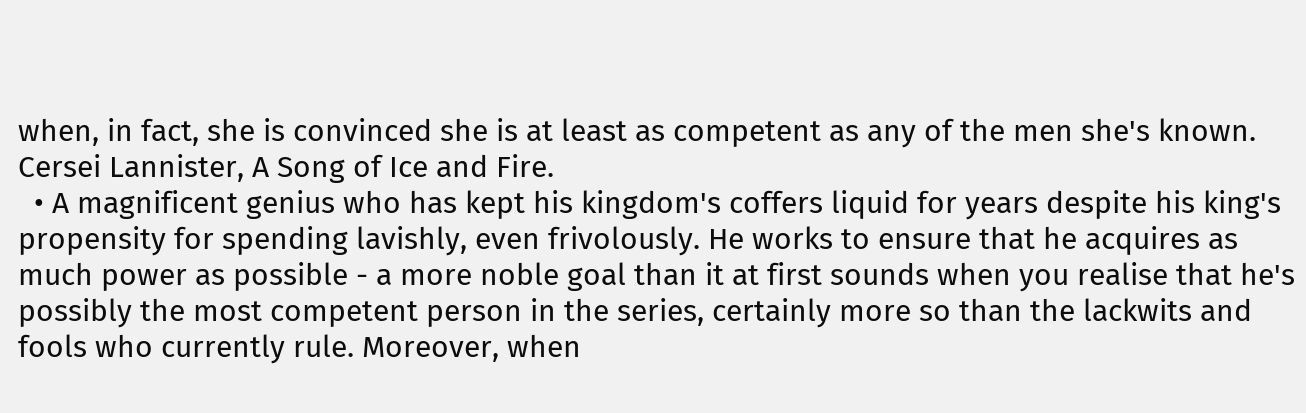when, in fact, she is convinced she is at least as competent as any of the men she's known. Cersei Lannister, A Song of Ice and Fire.
  • A magnificent genius who has kept his kingdom's coffers liquid for years despite his king's propensity for spending lavishly, even frivolously. He works to ensure that he acquires as much power as possible - a more noble goal than it at first sounds when you realise that he's possibly the most competent person in the series, certainly more so than the lackwits and fools who currently rule. Moreover, when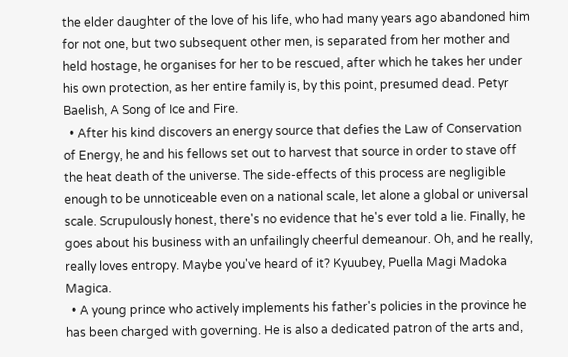the elder daughter of the love of his life, who had many years ago abandoned him for not one, but two subsequent other men, is separated from her mother and held hostage, he organises for her to be rescued, after which he takes her under his own protection, as her entire family is, by this point, presumed dead. Petyr Baelish, A Song of Ice and Fire.
  • After his kind discovers an energy source that defies the Law of Conservation of Energy, he and his fellows set out to harvest that source in order to stave off the heat death of the universe. The side-effects of this process are negligible enough to be unnoticeable even on a national scale, let alone a global or universal scale. Scrupulously honest, there's no evidence that he's ever told a lie. Finally, he goes about his business with an unfailingly cheerful demeanour. Oh, and he really, really loves entropy. Maybe you've heard of it? Kyuubey, Puella Magi Madoka Magica.
  • A young prince who actively implements his father's policies in the province he has been charged with governing. He is also a dedicated patron of the arts and,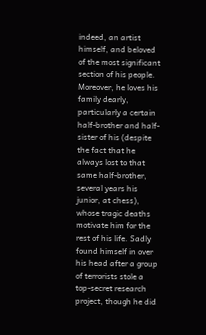indeed, an artist himself, and beloved of the most significant section of his people. Moreover, he loves his family dearly, particularly a certain half-brother and half-sister of his (despite the fact that he always lost to that same half-brother, several years his junior, at chess), whose tragic deaths motivate him for the rest of his life. Sadly found himself in over his head after a group of terrorists stole a top-secret research project, though he did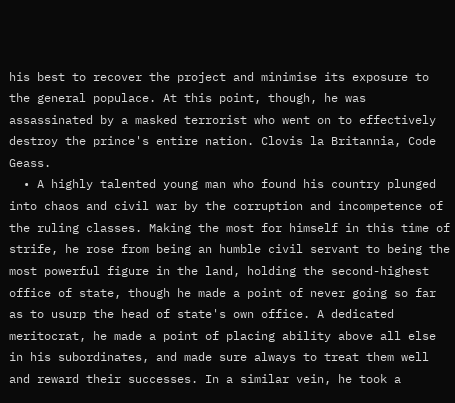his best to recover the project and minimise its exposure to the general populace. At this point, though, he was assassinated by a masked terrorist who went on to effectively destroy the prince's entire nation. Clovis la Britannia, Code Geass.
  • A highly talented young man who found his country plunged into chaos and civil war by the corruption and incompetence of the ruling classes. Making the most for himself in this time of strife, he rose from being an humble civil servant to being the most powerful figure in the land, holding the second-highest office of state, though he made a point of never going so far as to usurp the head of state's own office. A dedicated meritocrat, he made a point of placing ability above all else in his subordinates, and made sure always to treat them well and reward their successes. In a similar vein, he took a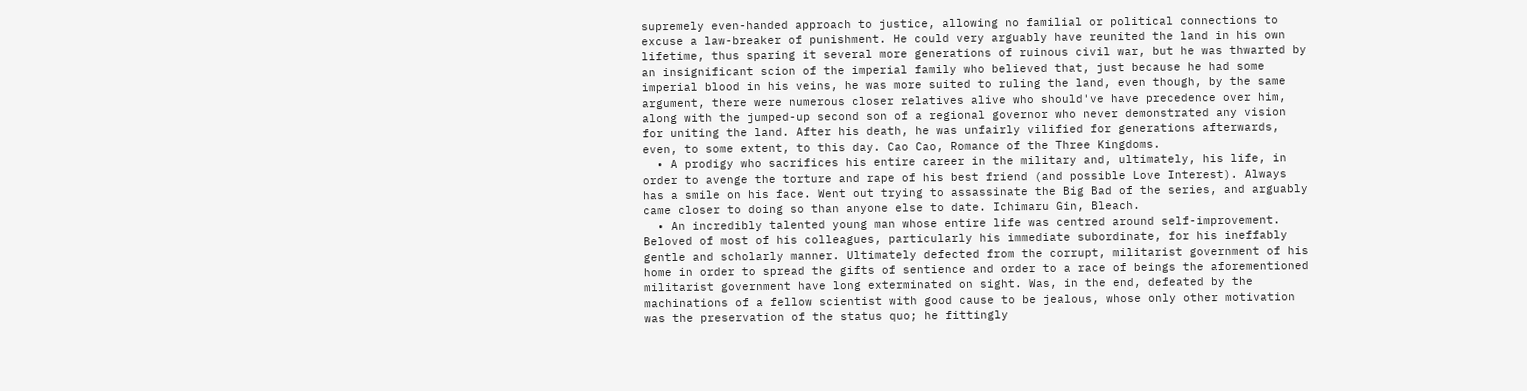supremely even-handed approach to justice, allowing no familial or political connections to excuse a law-breaker of punishment. He could very arguably have reunited the land in his own lifetime, thus sparing it several more generations of ruinous civil war, but he was thwarted by an insignificant scion of the imperial family who believed that, just because he had some imperial blood in his veins, he was more suited to ruling the land, even though, by the same argument, there were numerous closer relatives alive who should've have precedence over him, along with the jumped-up second son of a regional governor who never demonstrated any vision for uniting the land. After his death, he was unfairly vilified for generations afterwards, even, to some extent, to this day. Cao Cao, Romance of the Three Kingdoms.
  • A prodigy who sacrifices his entire career in the military and, ultimately, his life, in order to avenge the torture and rape of his best friend (and possible Love Interest). Always has a smile on his face. Went out trying to assassinate the Big Bad of the series, and arguably came closer to doing so than anyone else to date. Ichimaru Gin, Bleach.
  • An incredibly talented young man whose entire life was centred around self-improvement. Beloved of most of his colleagues, particularly his immediate subordinate, for his ineffably gentle and scholarly manner. Ultimately defected from the corrupt, militarist government of his home in order to spread the gifts of sentience and order to a race of beings the aforementioned militarist government have long exterminated on sight. Was, in the end, defeated by the machinations of a fellow scientist with good cause to be jealous, whose only other motivation was the preservation of the status quo; he fittingly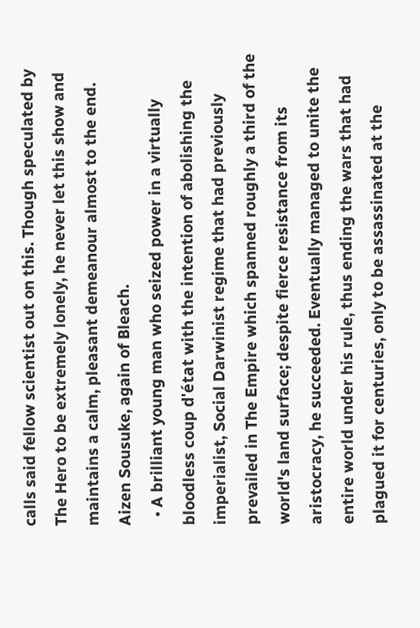calls said fellow scientist out on this. Though speculated by The Hero to be extremely lonely, he never let this show and maintains a calm, pleasant demeanour almost to the end. Aizen Sousuke, again of Bleach.
  • A brilliant young man who seized power in a virtually bloodless coup d'état with the intention of abolishing the imperialist, Social Darwinist regime that had previously prevailed in The Empire which spanned roughly a third of the world's land surface; despite fierce resistance from its aristocracy, he succeeded. Eventually managed to unite the entire world under his rule, thus ending the wars that had plagued it for centuries, only to be assassinated at the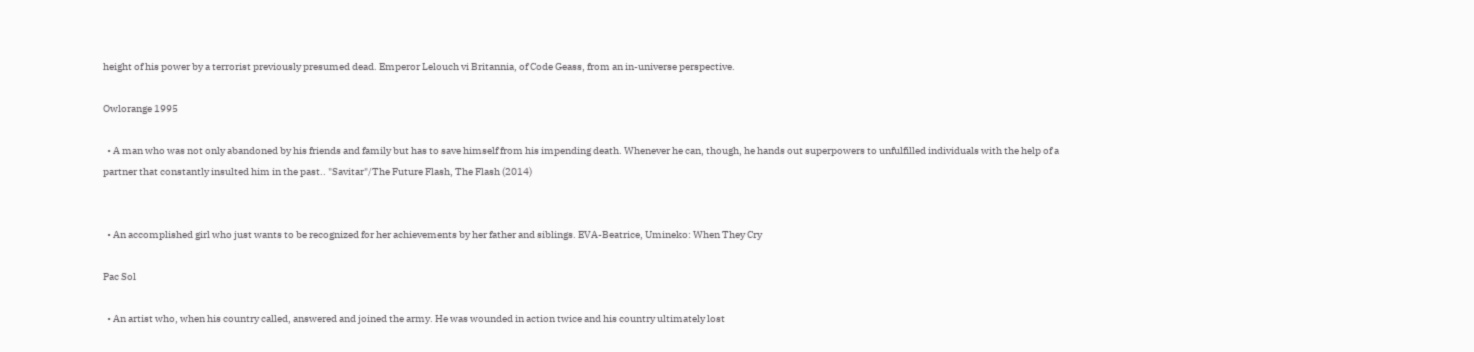height of his power by a terrorist previously presumed dead. Emperor Lelouch vi Britannia, of Code Geass, from an in-universe perspective.

Owlorange 1995

  • A man who was not only abandoned by his friends and family but has to save himself from his impending death. Whenever he can, though, he hands out superpowers to unfulfilled individuals with the help of a partner that constantly insulted him in the past.. "Savitar"/The Future Flash, The Flash (2014)


  • An accomplished girl who just wants to be recognized for her achievements by her father and siblings. EVA-Beatrice, Umineko: When They Cry

Pac Sol

  • An artist who, when his country called, answered and joined the army. He was wounded in action twice and his country ultimately lost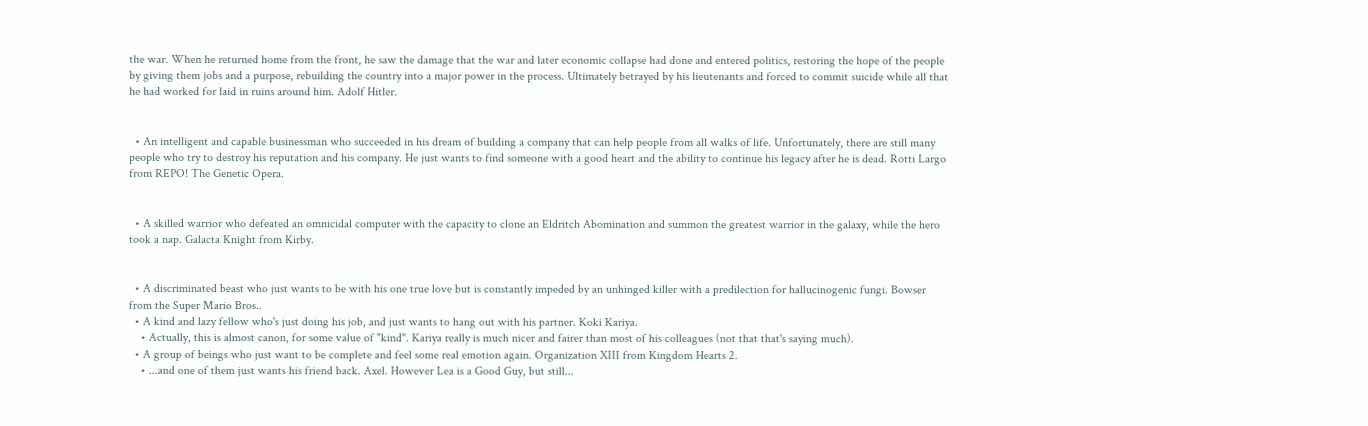the war. When he returned home from the front, he saw the damage that the war and later economic collapse had done and entered politics, restoring the hope of the people by giving them jobs and a purpose, rebuilding the country into a major power in the process. Ultimately betrayed by his lieutenants and forced to commit suicide while all that he had worked for laid in ruins around him. Adolf Hitler.


  • An intelligent and capable businessman who succeeded in his dream of building a company that can help people from all walks of life. Unfortunately, there are still many people who try to destroy his reputation and his company. He just wants to find someone with a good heart and the ability to continue his legacy after he is dead. Rotti Largo from REPO! The Genetic Opera.


  • A skilled warrior who defeated an omnicidal computer with the capacity to clone an Eldritch Abomination and summon the greatest warrior in the galaxy, while the hero took a nap. Galacta Knight from Kirby.


  • A discriminated beast who just wants to be with his one true love but is constantly impeded by an unhinged killer with a predilection for hallucinogenic fungi. Bowser from the Super Mario Bros..
  • A kind and lazy fellow who's just doing his job, and just wants to hang out with his partner. Koki Kariya.
    • Actually, this is almost canon, for some value of "kind". Kariya really is much nicer and fairer than most of his colleagues (not that that's saying much).
  • A group of beings who just want to be complete and feel some real emotion again. Organization XIII from Kingdom Hearts 2.
    • ...and one of them just wants his friend back. Axel. However Lea is a Good Guy, but still...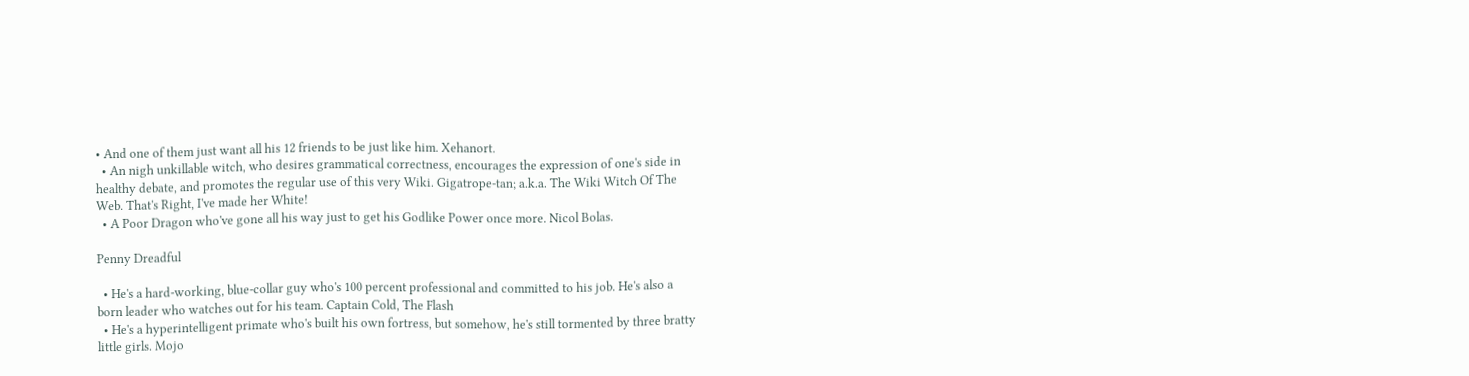• And one of them just want all his 12 friends to be just like him. Xehanort.
  • An nigh unkillable witch, who desires grammatical correctness, encourages the expression of one's side in healthy debate, and promotes the regular use of this very Wiki. Gigatrope-tan; a.k.a. The Wiki Witch Of The Web. That's Right, I've made her White!
  • A Poor Dragon who've gone all his way just to get his Godlike Power once more. Nicol Bolas.

Penny Dreadful

  • He's a hard-working, blue-collar guy who's 100 percent professional and committed to his job. He's also a born leader who watches out for his team. Captain Cold, The Flash
  • He's a hyperintelligent primate who's built his own fortress, but somehow, he's still tormented by three bratty little girls. Mojo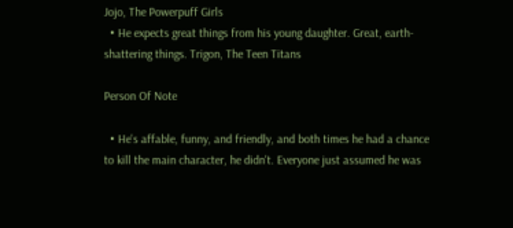Jojo, The Powerpuff Girls
  • He expects great things from his young daughter. Great, earth-shattering things. Trigon, The Teen Titans

Person Of Note

  • He's affable, funny, and friendly, and both times he had a chance to kill the main character, he didn't. Everyone just assumed he was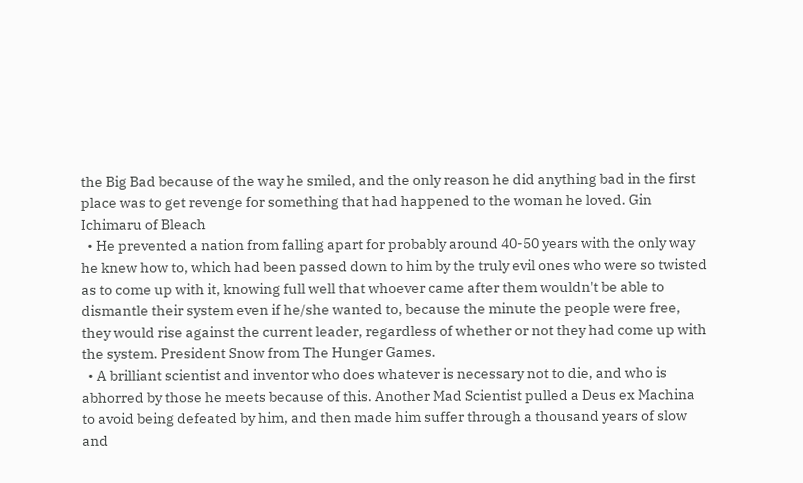the Big Bad because of the way he smiled, and the only reason he did anything bad in the first place was to get revenge for something that had happened to the woman he loved. Gin Ichimaru of Bleach
  • He prevented a nation from falling apart for probably around 40-50 years with the only way he knew how to, which had been passed down to him by the truly evil ones who were so twisted as to come up with it, knowing full well that whoever came after them wouldn't be able to dismantle their system even if he/she wanted to, because the minute the people were free, they would rise against the current leader, regardless of whether or not they had come up with the system. President Snow from The Hunger Games.
  • A brilliant scientist and inventor who does whatever is necessary not to die, and who is abhorred by those he meets because of this. Another Mad Scientist pulled a Deus ex Machina to avoid being defeated by him, and then made him suffer through a thousand years of slow and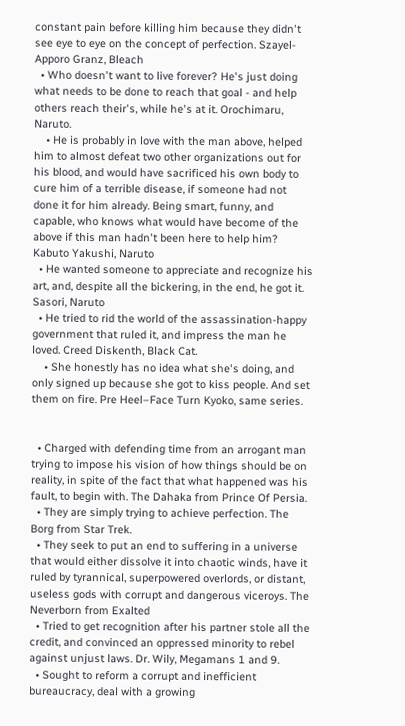constant pain before killing him because they didn't see eye to eye on the concept of perfection. Szayel-Apporo Granz, Bleach
  • Who doesn't want to live forever? He's just doing what needs to be done to reach that goal - and help others reach their's, while he's at it. Orochimaru, Naruto.
    • He is probably in love with the man above, helped him to almost defeat two other organizations out for his blood, and would have sacrificed his own body to cure him of a terrible disease, if someone had not done it for him already. Being smart, funny, and capable, who knows what would have become of the above if this man hadn't been here to help him? Kabuto Yakushi, Naruto
  • He wanted someone to appreciate and recognize his art, and, despite all the bickering, in the end, he got it. Sasori, Naruto
  • He tried to rid the world of the assassination-happy government that ruled it, and impress the man he loved. Creed Diskenth, Black Cat.
    • She honestly has no idea what she's doing, and only signed up because she got to kiss people. And set them on fire. Pre Heel–Face Turn Kyoko, same series.


  • Charged with defending time from an arrogant man trying to impose his vision of how things should be on reality, in spite of the fact that what happened was his fault, to begin with. The Dahaka from Prince Of Persia.
  • They are simply trying to achieve perfection. The Borg from Star Trek.
  • They seek to put an end to suffering in a universe that would either dissolve it into chaotic winds, have it ruled by tyrannical, superpowered overlords, or distant, useless gods with corrupt and dangerous viceroys. The Neverborn from Exalted
  • Tried to get recognition after his partner stole all the credit, and convinced an oppressed minority to rebel against unjust laws. Dr. Wily, Megamans 1 and 9.
  • Sought to reform a corrupt and inefficient bureaucracy, deal with a growing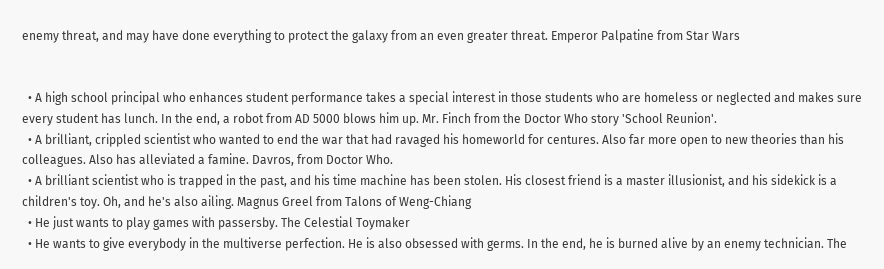enemy threat, and may have done everything to protect the galaxy from an even greater threat. Emperor Palpatine from Star Wars


  • A high school principal who enhances student performance takes a special interest in those students who are homeless or neglected and makes sure every student has lunch. In the end, a robot from AD 5000 blows him up. Mr. Finch from the Doctor Who story 'School Reunion'.
  • A brilliant, crippled scientist who wanted to end the war that had ravaged his homeworld for centures. Also far more open to new theories than his colleagues. Also has alleviated a famine. Davros, from Doctor Who.
  • A brilliant scientist who is trapped in the past, and his time machine has been stolen. His closest friend is a master illusionist, and his sidekick is a children's toy. Oh, and he's also ailing. Magnus Greel from Talons of Weng-Chiang
  • He just wants to play games with passersby. The Celestial Toymaker
  • He wants to give everybody in the multiverse perfection. He is also obsessed with germs. In the end, he is burned alive by an enemy technician. The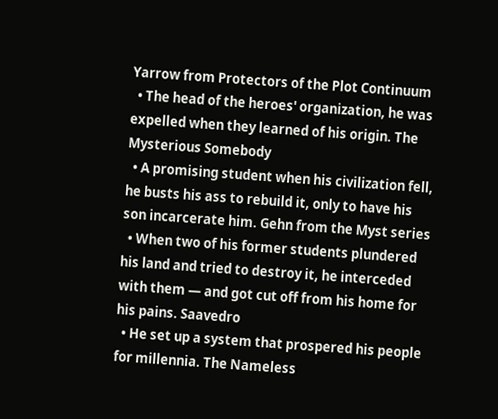Yarrow from Protectors of the Plot Continuum
  • The head of the heroes' organization, he was expelled when they learned of his origin. The Mysterious Somebody
  • A promising student when his civilization fell, he busts his ass to rebuild it, only to have his son incarcerate him. Gehn from the Myst series
  • When two of his former students plundered his land and tried to destroy it, he interceded with them — and got cut off from his home for his pains. Saavedro
  • He set up a system that prospered his people for millennia. The Nameless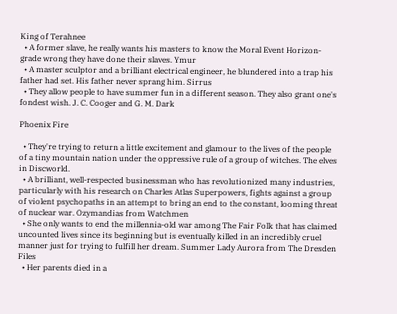King of Terahnee
  • A former slave, he really wants his masters to know the Moral Event Horizon-grade wrong they have done their slaves. Ymur
  • A master sculptor and a brilliant electrical engineer, he blundered into a trap his father had set. His father never sprang him. Sirrus
  • They allow people to have summer fun in a different season. They also grant one's fondest wish. J. C. Cooger and G. M. Dark

Phoenix Fire

  • They're trying to return a little excitement and glamour to the lives of the people of a tiny mountain nation under the oppressive rule of a group of witches. The elves in Discworld.
  • A brilliant, well-respected businessman who has revolutionized many industries, particularly with his research on Charles Atlas Superpowers, fights against a group of violent psychopaths in an attempt to bring an end to the constant, looming threat of nuclear war. Ozymandias from Watchmen
  • She only wants to end the millennia-old war among The Fair Folk that has claimed uncounted lives since its beginning but is eventually killed in an incredibly cruel manner just for trying to fulfill her dream. Summer Lady Aurora from The Dresden Files
  • Her parents died in a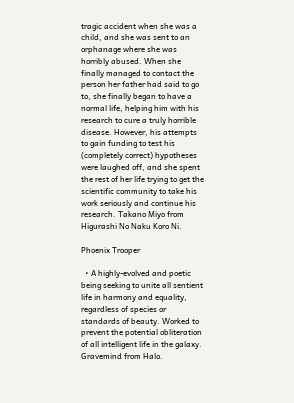tragic accident when she was a child, and she was sent to an orphanage where she was horribly abused. When she finally managed to contact the person her father had said to go to, she finally began to have a normal life, helping him with his research to cure a truly horrible disease. However, his attempts to gain funding to test his (completely correct) hypotheses were laughed off, and she spent the rest of her life trying to get the scientific community to take his work seriously and continue his research. Takano Miyo from Higurashi No Naku Koro Ni.

Phoenix Trooper

  • A highly-evolved and poetic being seeking to unite all sentient life in harmony and equality, regardless of species or standards of beauty. Worked to prevent the potential obliteration of all intelligent life in the galaxy. Gravemind from Halo.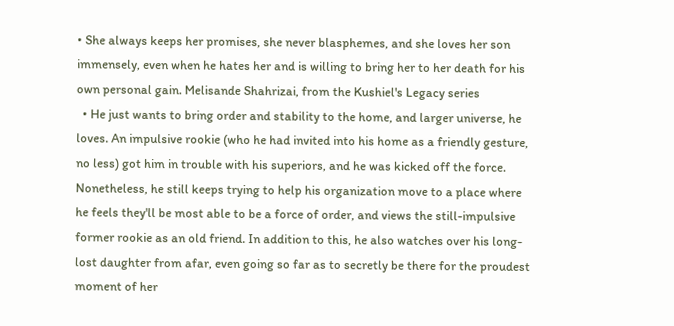• She always keeps her promises, she never blasphemes, and she loves her son immensely, even when he hates her and is willing to bring her to her death for his own personal gain. Melisande Shahrizai, from the Kushiel's Legacy series
  • He just wants to bring order and stability to the home, and larger universe, he loves. An impulsive rookie (who he had invited into his home as a friendly gesture, no less) got him in trouble with his superiors, and he was kicked off the force. Nonetheless, he still keeps trying to help his organization move to a place where he feels they'll be most able to be a force of order, and views the still-impulsive former rookie as an old friend. In addition to this, he also watches over his long-lost daughter from afar, even going so far as to secretly be there for the proudest moment of her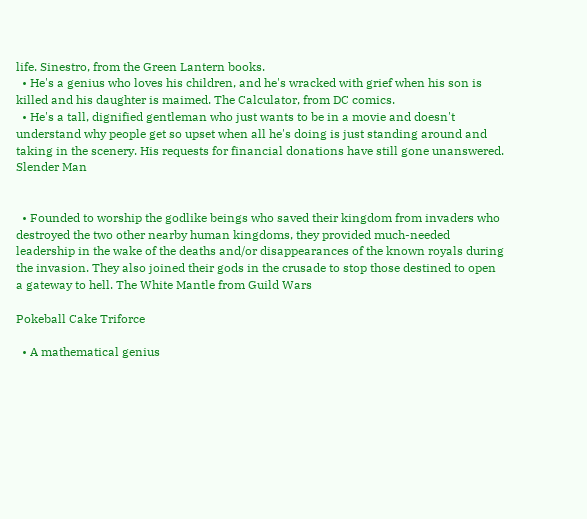life. Sinestro, from the Green Lantern books.
  • He's a genius who loves his children, and he's wracked with grief when his son is killed and his daughter is maimed. The Calculator, from DC comics.
  • He's a tall, dignified gentleman who just wants to be in a movie and doesn't understand why people get so upset when all he's doing is just standing around and taking in the scenery. His requests for financial donations have still gone unanswered. Slender Man


  • Founded to worship the godlike beings who saved their kingdom from invaders who destroyed the two other nearby human kingdoms, they provided much-needed leadership in the wake of the deaths and/or disappearances of the known royals during the invasion. They also joined their gods in the crusade to stop those destined to open a gateway to hell. The White Mantle from Guild Wars

Pokeball Cake Triforce

  • A mathematical genius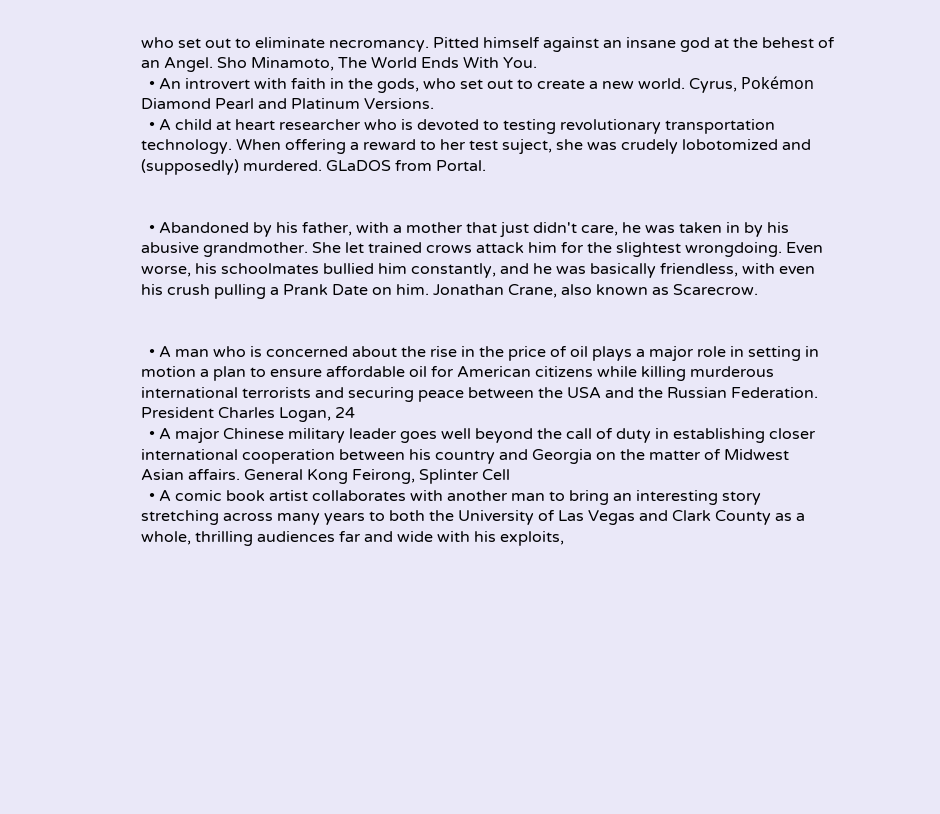who set out to eliminate necromancy. Pitted himself against an insane god at the behest of an Angel. Sho Minamoto, The World Ends With You.
  • An introvert with faith in the gods, who set out to create a new world. Cyrus, Pokémon Diamond Pearl and Platinum Versions.
  • A child at heart researcher who is devoted to testing revolutionary transportation technology. When offering a reward to her test suject, she was crudely lobotomized and (supposedly) murdered. GLaDOS from Portal.


  • Abandoned by his father, with a mother that just didn't care, he was taken in by his abusive grandmother. She let trained crows attack him for the slightest wrongdoing. Even worse, his schoolmates bullied him constantly, and he was basically friendless, with even his crush pulling a Prank Date on him. Jonathan Crane, also known as Scarecrow.


  • A man who is concerned about the rise in the price of oil plays a major role in setting in motion a plan to ensure affordable oil for American citizens while killing murderous international terrorists and securing peace between the USA and the Russian Federation. President Charles Logan, 24
  • A major Chinese military leader goes well beyond the call of duty in establishing closer international cooperation between his country and Georgia on the matter of Midwest Asian affairs. General Kong Feirong, Splinter Cell
  • A comic book artist collaborates with another man to bring an interesting story stretching across many years to both the University of Las Vegas and Clark County as a whole, thrilling audiences far and wide with his exploits,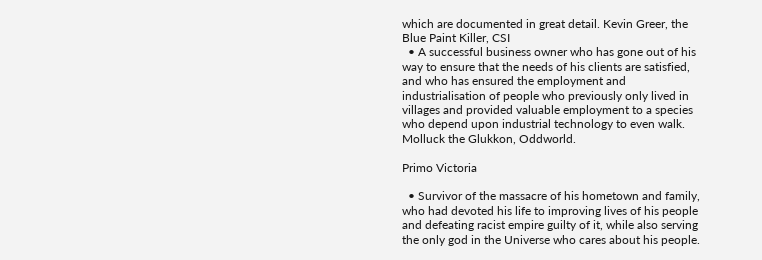which are documented in great detail. Kevin Greer, the Blue Paint Killer, CSI
  • A successful business owner who has gone out of his way to ensure that the needs of his clients are satisfied, and who has ensured the employment and industrialisation of people who previously only lived in villages and provided valuable employment to a species who depend upon industrial technology to even walk. Molluck the Glukkon, Oddworld.

Primo Victoria

  • Survivor of the massacre of his hometown and family, who had devoted his life to improving lives of his people and defeating racist empire guilty of it, while also serving the only god in the Universe who cares about his people.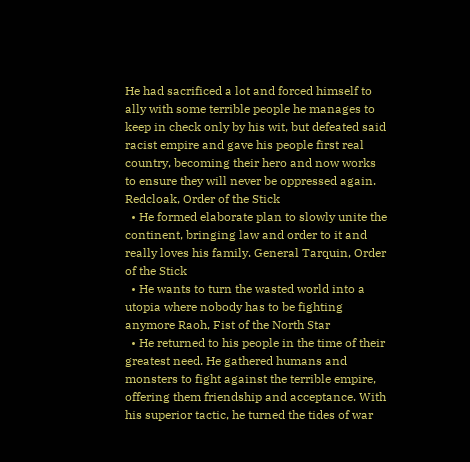He had sacrificed a lot and forced himself to ally with some terrible people he manages to keep in check only by his wit, but defeated said racist empire and gave his people first real country, becoming their hero and now works to ensure they will never be oppressed again. Redcloak, Order of the Stick
  • He formed elaborate plan to slowly unite the continent, bringing law and order to it and really loves his family. General Tarquin, Order of the Stick
  • He wants to turn the wasted world into a utopia where nobody has to be fighting anymore Raoh, Fist of the North Star
  • He returned to his people in the time of their greatest need. He gathered humans and monsters to fight against the terrible empire, offering them friendship and acceptance. With his superior tactic, he turned the tides of war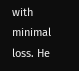with minimal loss. He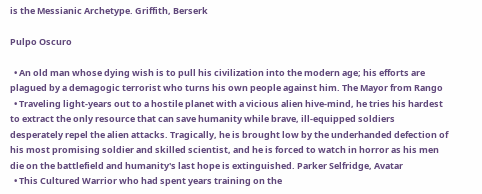is the Messianic Archetype. Griffith, Berserk

Pulpo Oscuro

  • An old man whose dying wish is to pull his civilization into the modern age; his efforts are plagued by a demagogic terrorist who turns his own people against him. The Mayor from Rango
  • Traveling light-years out to a hostile planet with a vicious alien hive-mind, he tries his hardest to extract the only resource that can save humanity while brave, ill-equipped soldiers desperately repel the alien attacks. Tragically, he is brought low by the underhanded defection of his most promising soldier and skilled scientist, and he is forced to watch in horror as his men die on the battlefield and humanity's last hope is extinguished. Parker Selfridge, Avatar
  • This Cultured Warrior who had spent years training on the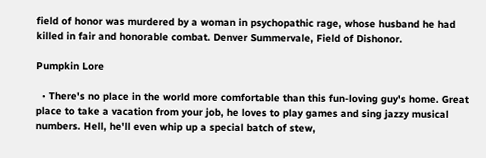field of honor was murdered by a woman in psychopathic rage, whose husband he had killed in fair and honorable combat. Denver Summervale, Field of Dishonor.

Pumpkin Lore

  • There's no place in the world more comfortable than this fun-loving guy's home. Great place to take a vacation from your job, he loves to play games and sing jazzy musical numbers. Hell, he'll even whip up a special batch of stew,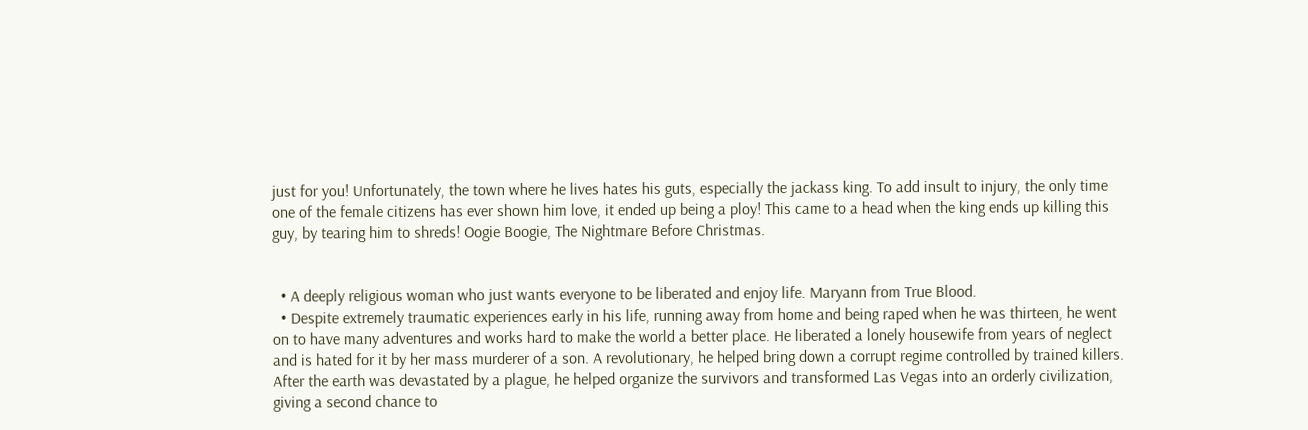just for you! Unfortunately, the town where he lives hates his guts, especially the jackass king. To add insult to injury, the only time one of the female citizens has ever shown him love, it ended up being a ploy! This came to a head when the king ends up killing this guy, by tearing him to shreds! Oogie Boogie, The Nightmare Before Christmas.


  • A deeply religious woman who just wants everyone to be liberated and enjoy life. Maryann from True Blood.
  • Despite extremely traumatic experiences early in his life, running away from home and being raped when he was thirteen, he went on to have many adventures and works hard to make the world a better place. He liberated a lonely housewife from years of neglect and is hated for it by her mass murderer of a son. A revolutionary, he helped bring down a corrupt regime controlled by trained killers. After the earth was devastated by a plague, he helped organize the survivors and transformed Las Vegas into an orderly civilization, giving a second chance to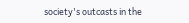society's outcasts in the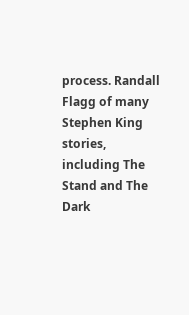process. Randall Flagg of many Stephen King stories, including The Stand and The Dark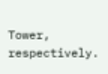Tower, respectively.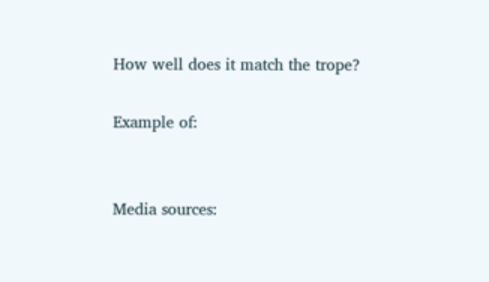How well does it match the trope?

Example of:


Media sources: